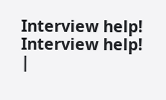Interview help! Interview help! |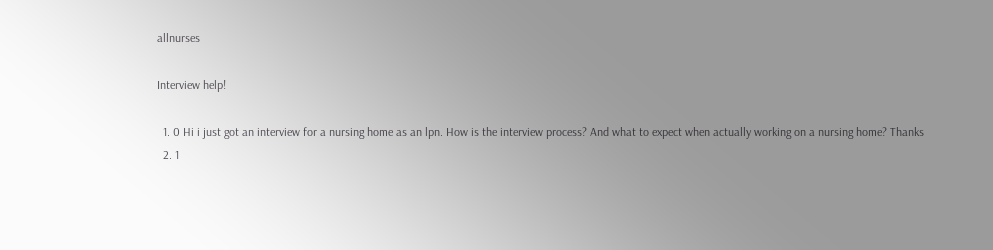allnurses

Interview help!

  1. 0 Hi i just got an interview for a nursing home as an lpn. How is the interview process? And what to expect when actually working on a nursing home? Thanks
  2. 1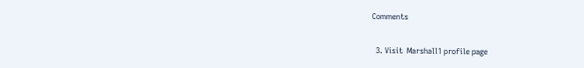Comments

  3. Visit  Marshall1 profile page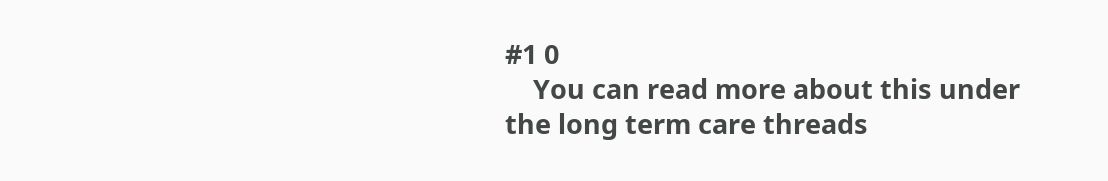#1 0
    You can read more about this under the long term care threads